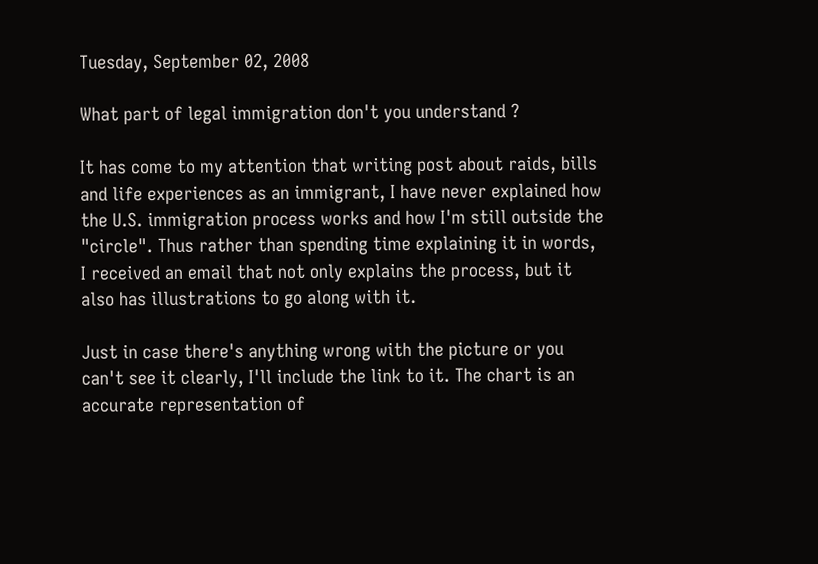Tuesday, September 02, 2008

What part of legal immigration don't you understand ?

It has come to my attention that writing post about raids, bills and life experiences as an immigrant, I have never explained how the U.S. immigration process works and how I'm still outside the "circle". Thus rather than spending time explaining it in words, I received an email that not only explains the process, but it also has illustrations to go along with it.

Just in case there's anything wrong with the picture or you can't see it clearly, I'll include the link to it. The chart is an accurate representation of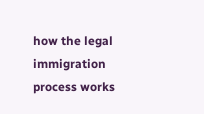how the legal immigration process works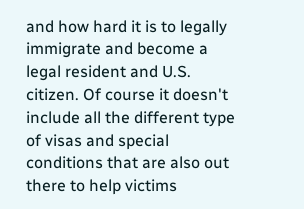and how hard it is to legally immigrate and become a legal resident and U.S. citizen. Of course it doesn't include all the different type of visas and special conditions that are also out there to help victims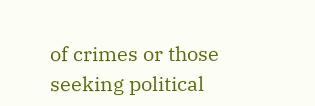of crimes or those seeking political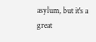asylum, but it's a great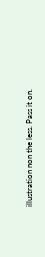illustration non the less. Pass it on.